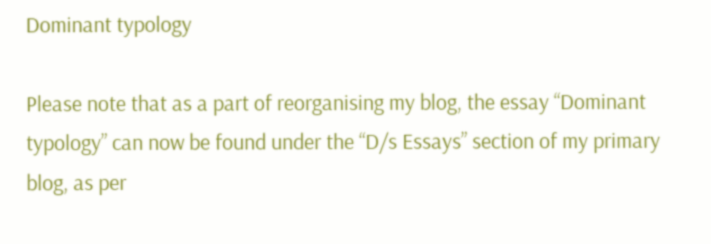Dominant typology

Please note that as a part of reorganising my blog, the essay “Dominant typology” can now be found under the “D/s Essays” section of my primary blog, as per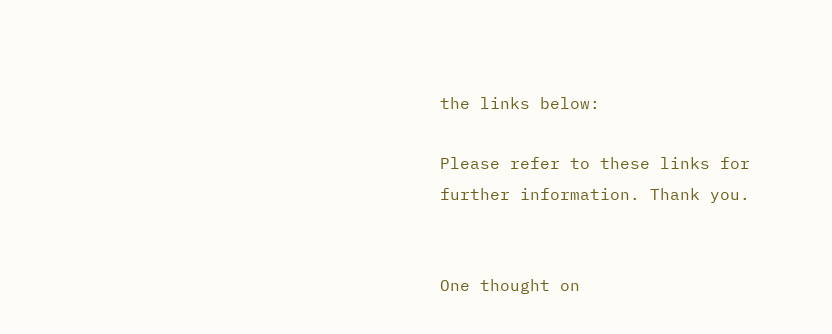the links below:

Please refer to these links for further information. Thank you.


One thought on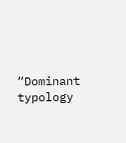“Dominant typology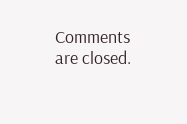Comments are closed.